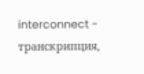interconnect - транскрипция,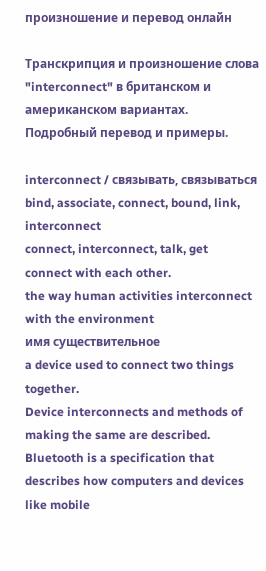произношение и перевод онлайн

Транскрипция и произношение слова "interconnect" в британском и американском вариантах. Подробный перевод и примеры.

interconnect / связывать, связываться
bind, associate, connect, bound, link, interconnect
connect, interconnect, talk, get
connect with each other.
the way human activities interconnect with the environment
имя существительное
a device used to connect two things together.
Device interconnects and methods of making the same are described.
Bluetooth is a specification that describes how computers and devices like mobile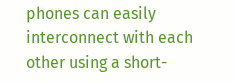phones can easily interconnect with each other using a short-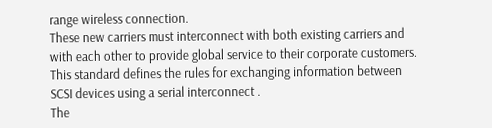range wireless connection.
These new carriers must interconnect with both existing carriers and with each other to provide global service to their corporate customers.
This standard defines the rules for exchanging information between SCSI devices using a serial interconnect .
The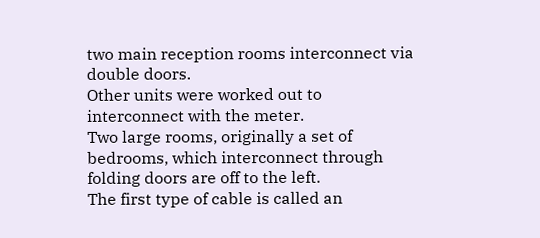two main reception rooms interconnect via double doors.
Other units were worked out to interconnect with the meter.
Two large rooms, originally a set of bedrooms, which interconnect through folding doors are off to the left.
The first type of cable is called an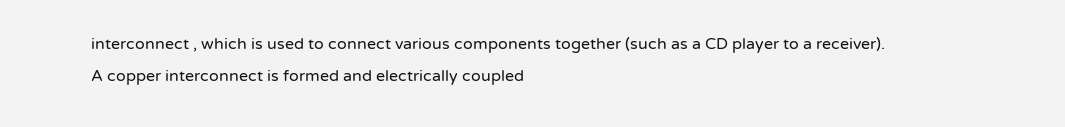interconnect , which is used to connect various components together (such as a CD player to a receiver).
A copper interconnect is formed and electrically coupled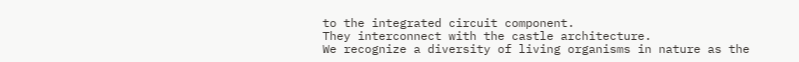to the integrated circuit component.
They interconnect with the castle architecture.
We recognize a diversity of living organisms in nature as the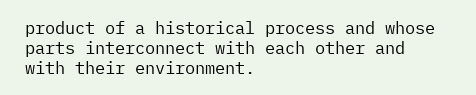product of a historical process and whose parts interconnect with each other and with their environment.